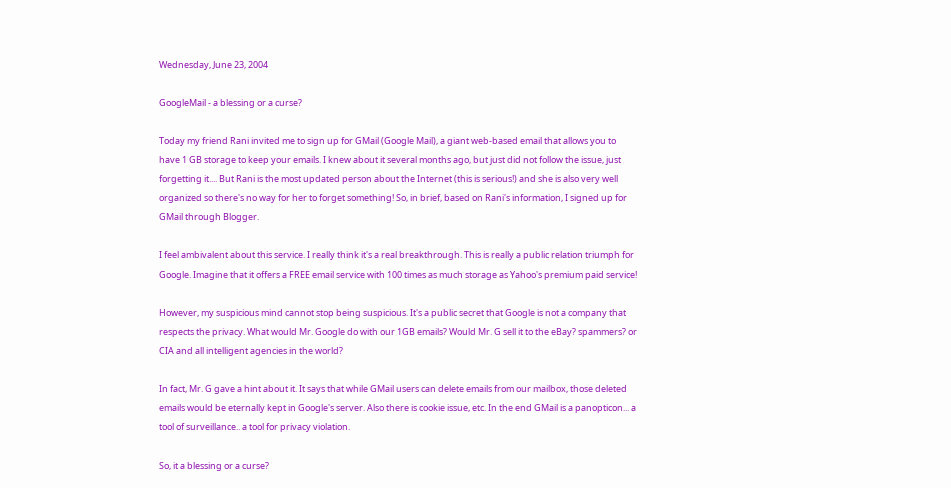Wednesday, June 23, 2004

GoogleMail - a blessing or a curse?

Today my friend Rani invited me to sign up for GMail (Google Mail), a giant web-based email that allows you to have 1 GB storage to keep your emails. I knew about it several months ago, but just did not follow the issue, just forgetting it.... But Rani is the most updated person about the Internet (this is serious!) and she is also very well organized so there's no way for her to forget something! So, in brief, based on Rani's information, I signed up for GMail through Blogger.

I feel ambivalent about this service. I really think it's a real breakthrough. This is really a public relation triumph for Google. Imagine that it offers a FREE email service with 100 times as much storage as Yahoo's premium paid service!

However, my suspicious mind cannot stop being suspicious. It's a public secret that Google is not a company that respects the privacy. What would Mr. Google do with our 1GB emails? Would Mr. G sell it to the eBay? spammers? or CIA and all intelligent agencies in the world?

In fact, Mr. G gave a hint about it. It says that while GMail users can delete emails from our mailbox, those deleted emails would be eternally kept in Google's server. Also there is cookie issue, etc. In the end GMail is a panopticon... a tool of surveillance.. a tool for privacy violation.

So, it a blessing or a curse?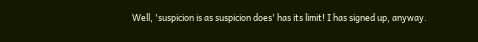Well, 'suspicion is as suspicion does' has its limit! I has signed up, anyway.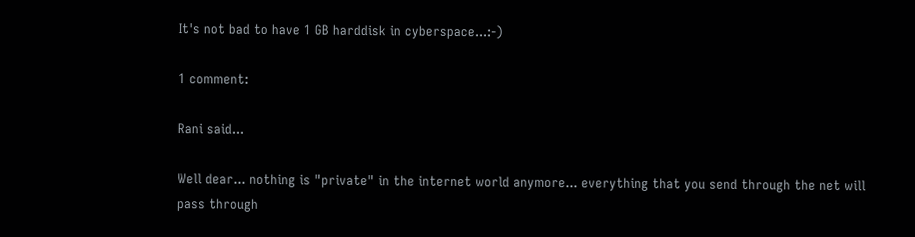It's not bad to have 1 GB harddisk in cyberspace...:-)

1 comment:

Rani said...

Well dear... nothing is "private" in the internet world anymore... everything that you send through the net will pass through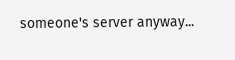someone's server anyway...